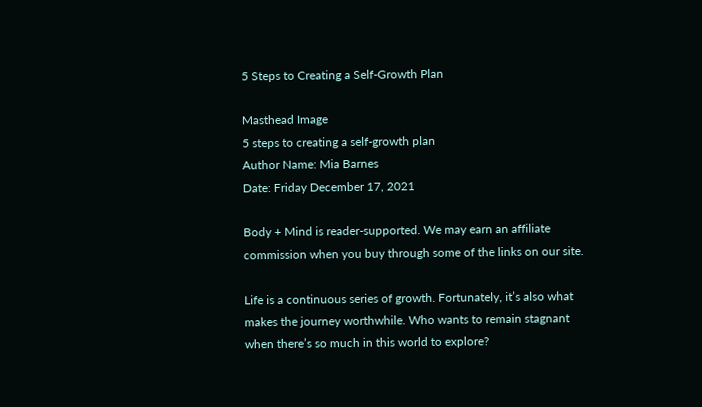5 Steps to Creating a Self-Growth Plan

Masthead Image
5 steps to creating a self-growth plan
Author Name: Mia Barnes
Date: Friday December 17, 2021

Body + Mind is reader-supported. We may earn an affiliate commission when you buy through some of the links on our site.

Life is a continuous series of growth. Fortunately, it’s also what makes the journey worthwhile. Who wants to remain stagnant when there’s so much in this world to explore?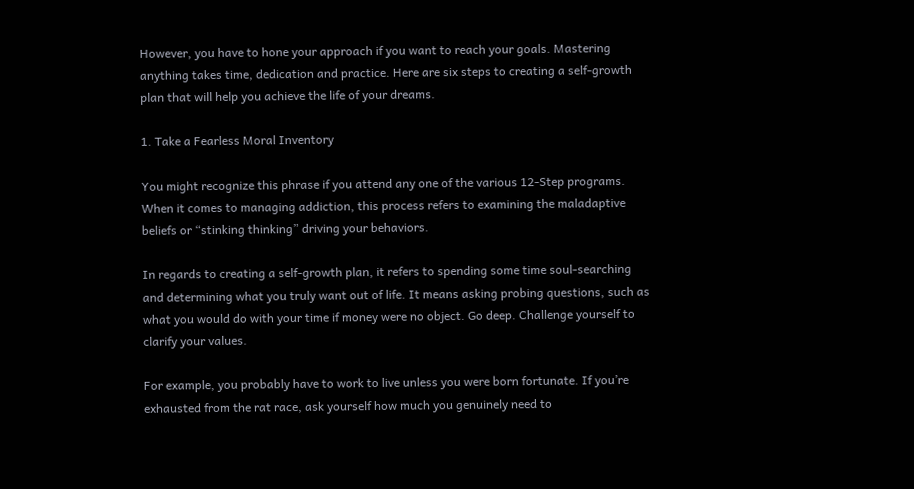However, you have to hone your approach if you want to reach your goals. Mastering anything takes time, dedication and practice. Here are six steps to creating a self-growth plan that will help you achieve the life of your dreams.

1. Take a Fearless Moral Inventory

You might recognize this phrase if you attend any one of the various 12-Step programs. When it comes to managing addiction, this process refers to examining the maladaptive beliefs or “stinking thinking” driving your behaviors.

In regards to creating a self-growth plan, it refers to spending some time soul-searching and determining what you truly want out of life. It means asking probing questions, such as what you would do with your time if money were no object. Go deep. Challenge yourself to clarify your values.

For example, you probably have to work to live unless you were born fortunate. If you’re exhausted from the rat race, ask yourself how much you genuinely need to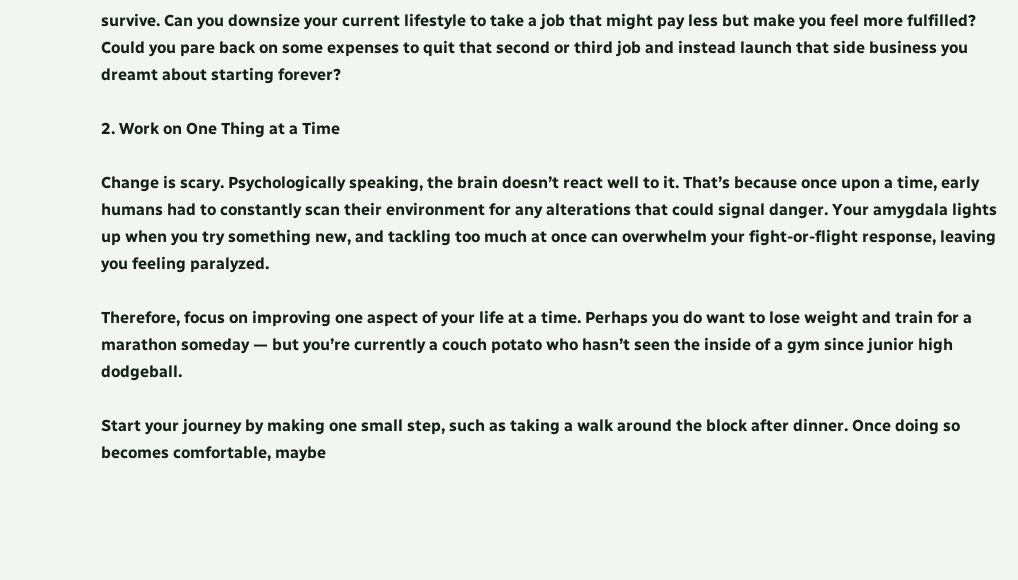survive. Can you downsize your current lifestyle to take a job that might pay less but make you feel more fulfilled? Could you pare back on some expenses to quit that second or third job and instead launch that side business you dreamt about starting forever?

2. Work on One Thing at a Time

Change is scary. Psychologically speaking, the brain doesn’t react well to it. That’s because once upon a time, early humans had to constantly scan their environment for any alterations that could signal danger. Your amygdala lights up when you try something new, and tackling too much at once can overwhelm your fight-or-flight response, leaving you feeling paralyzed.

Therefore, focus on improving one aspect of your life at a time. Perhaps you do want to lose weight and train for a marathon someday — but you’re currently a couch potato who hasn’t seen the inside of a gym since junior high dodgeball.

Start your journey by making one small step, such as taking a walk around the block after dinner. Once doing so becomes comfortable, maybe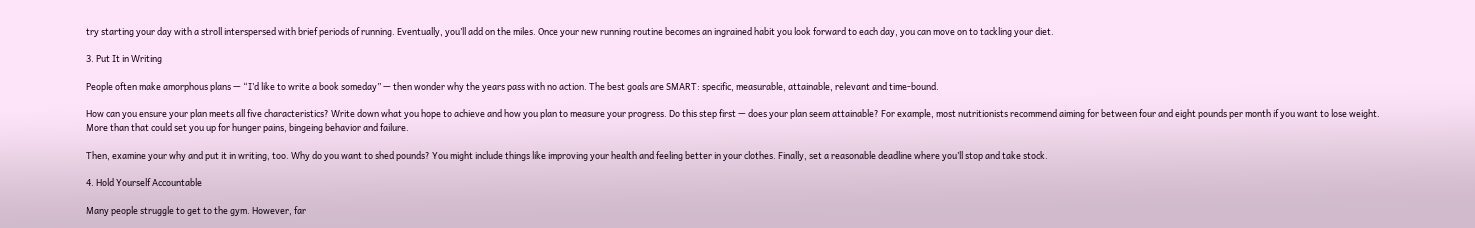try starting your day with a stroll interspersed with brief periods of running. Eventually, you’ll add on the miles. Once your new running routine becomes an ingrained habit you look forward to each day, you can move on to tackling your diet.

3. Put It in Writing

People often make amorphous plans — “I’d like to write a book someday” — then wonder why the years pass with no action. The best goals are SMART: specific, measurable, attainable, relevant and time-bound.

How can you ensure your plan meets all five characteristics? Write down what you hope to achieve and how you plan to measure your progress. Do this step first — does your plan seem attainable? For example, most nutritionists recommend aiming for between four and eight pounds per month if you want to lose weight. More than that could set you up for hunger pains, bingeing behavior and failure.

Then, examine your why and put it in writing, too. Why do you want to shed pounds? You might include things like improving your health and feeling better in your clothes. Finally, set a reasonable deadline where you’ll stop and take stock.

4. Hold Yourself Accountable

Many people struggle to get to the gym. However, far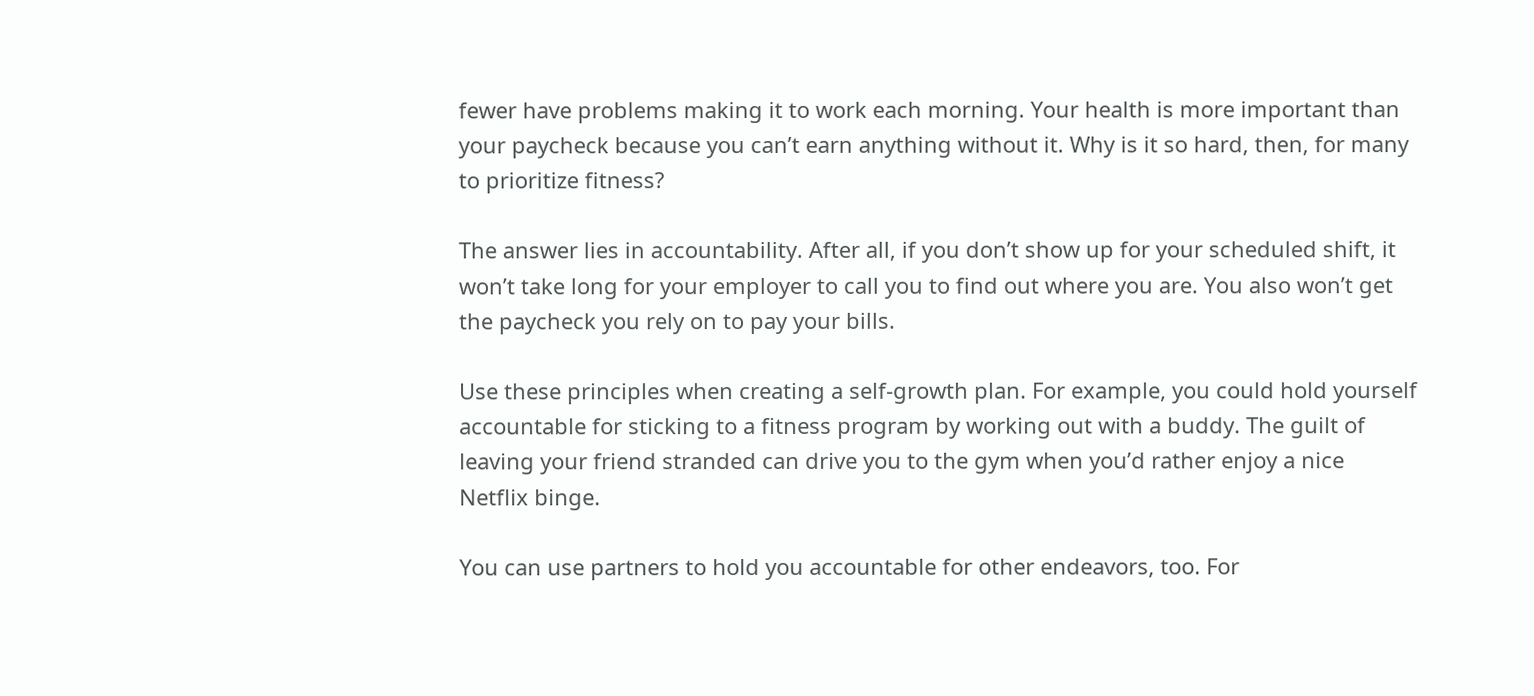fewer have problems making it to work each morning. Your health is more important than your paycheck because you can’t earn anything without it. Why is it so hard, then, for many to prioritize fitness?

The answer lies in accountability. After all, if you don’t show up for your scheduled shift, it won’t take long for your employer to call you to find out where you are. You also won’t get the paycheck you rely on to pay your bills.

Use these principles when creating a self-growth plan. For example, you could hold yourself accountable for sticking to a fitness program by working out with a buddy. The guilt of leaving your friend stranded can drive you to the gym when you’d rather enjoy a nice Netflix binge.

You can use partners to hold you accountable for other endeavors, too. For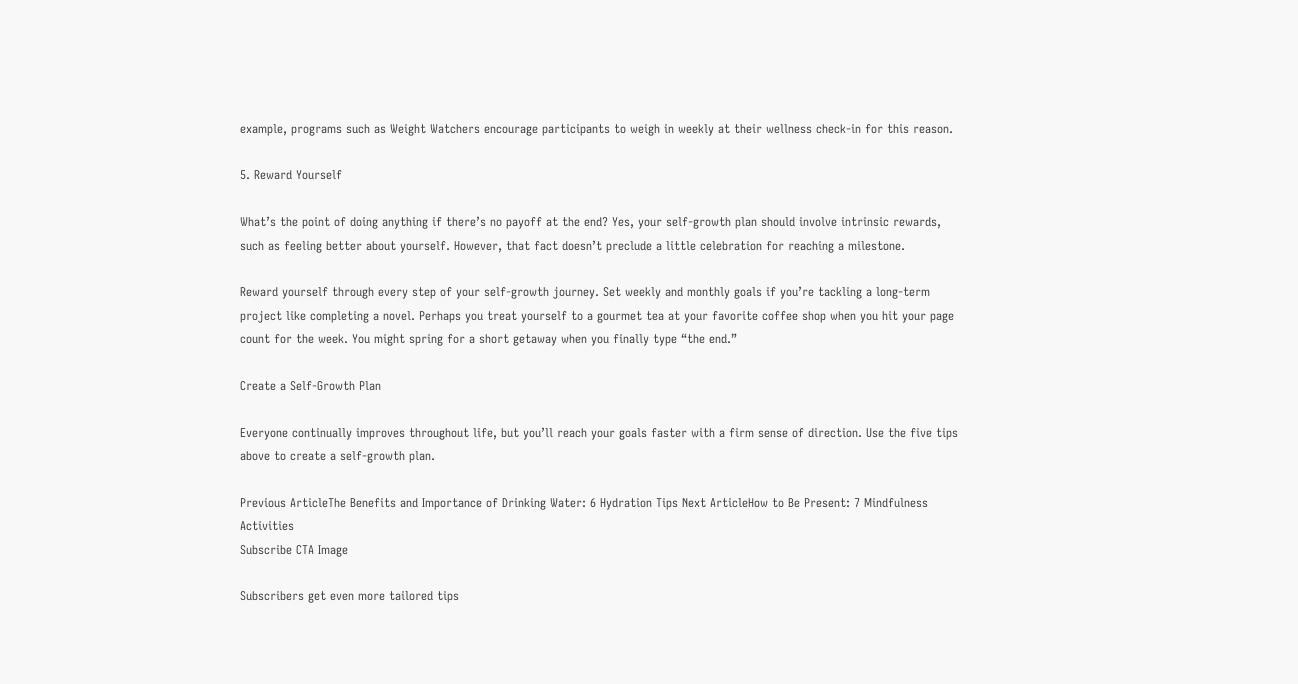example, programs such as Weight Watchers encourage participants to weigh in weekly at their wellness check-in for this reason.

5. Reward Yourself

What’s the point of doing anything if there’s no payoff at the end? Yes, your self-growth plan should involve intrinsic rewards, such as feeling better about yourself. However, that fact doesn’t preclude a little celebration for reaching a milestone.

Reward yourself through every step of your self-growth journey. Set weekly and monthly goals if you’re tackling a long-term project like completing a novel. Perhaps you treat yourself to a gourmet tea at your favorite coffee shop when you hit your page count for the week. You might spring for a short getaway when you finally type “the end.”

Create a Self-Growth Plan

Everyone continually improves throughout life, but you’ll reach your goals faster with a firm sense of direction. Use the five tips above to create a self-growth plan.

Previous ArticleThe Benefits and Importance of Drinking Water: 6 Hydration Tips Next ArticleHow to Be Present: 7 Mindfulness Activities
Subscribe CTA Image

Subscribers get even more tailored tips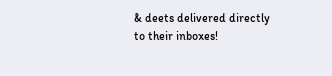& deets delivered directly to their inboxes!